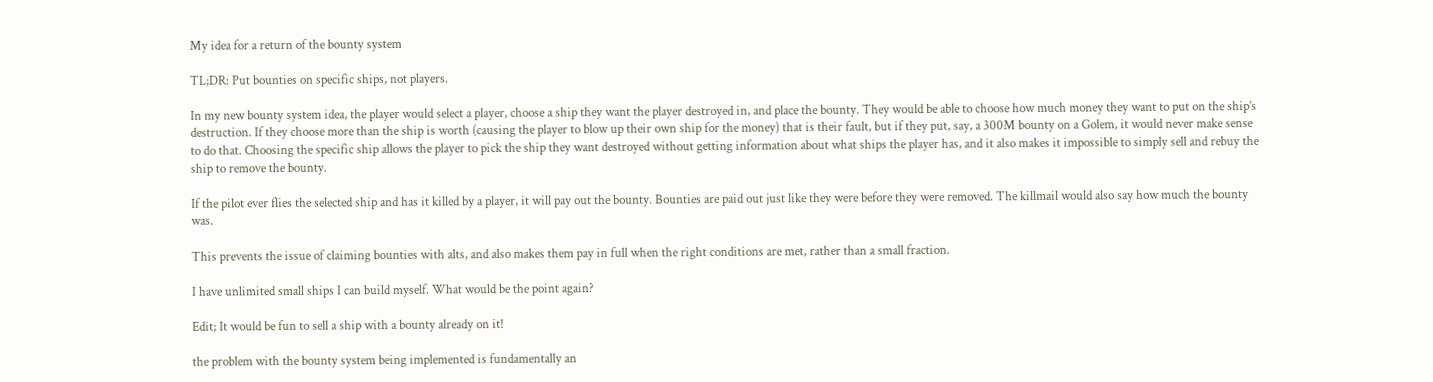My idea for a return of the bounty system

TL;DR: Put bounties on specific ships, not players.

In my new bounty system idea, the player would select a player, choose a ship they want the player destroyed in, and place the bounty. They would be able to choose how much money they want to put on the ship’s destruction. If they choose more than the ship is worth (causing the player to blow up their own ship for the money) that is their fault, but if they put, say, a 300M bounty on a Golem, it would never make sense to do that. Choosing the specific ship allows the player to pick the ship they want destroyed without getting information about what ships the player has, and it also makes it impossible to simply sell and rebuy the ship to remove the bounty.

If the pilot ever flies the selected ship and has it killed by a player, it will pay out the bounty. Bounties are paid out just like they were before they were removed. The killmail would also say how much the bounty was.

This prevents the issue of claiming bounties with alts, and also makes them pay in full when the right conditions are met, rather than a small fraction.

I have unlimited small ships I can build myself. What would be the point again?

Edit; It would be fun to sell a ship with a bounty already on it!

the problem with the bounty system being implemented is fundamentally an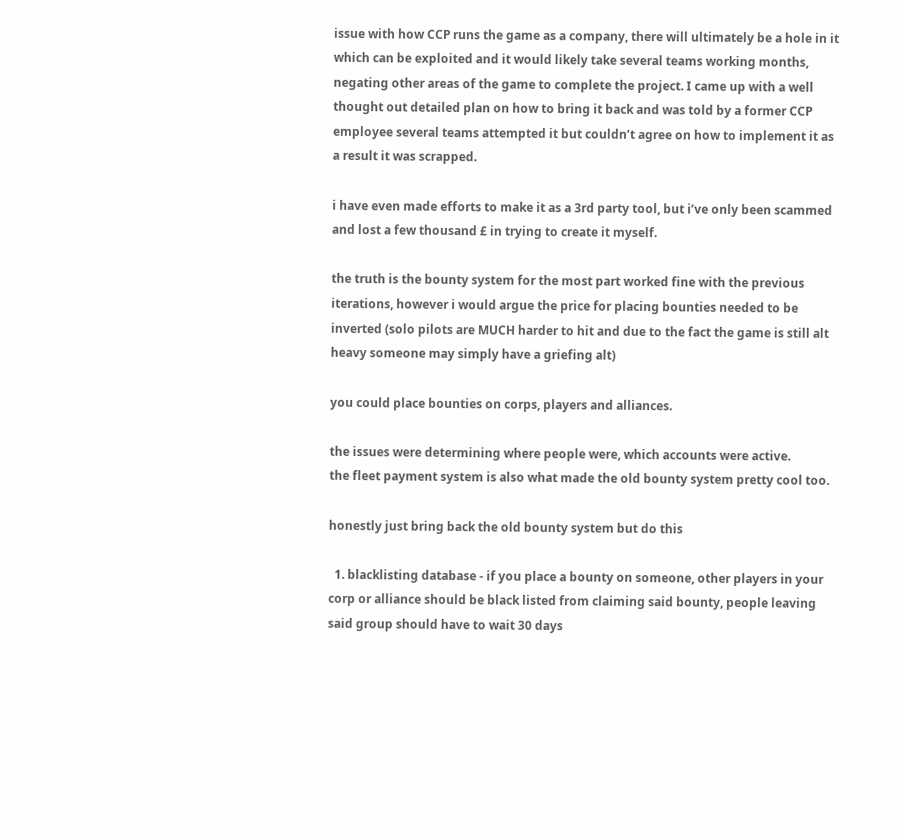issue with how CCP runs the game as a company, there will ultimately be a hole in it which can be exploited and it would likely take several teams working months, negating other areas of the game to complete the project. I came up with a well thought out detailed plan on how to bring it back and was told by a former CCP employee several teams attempted it but couldn’t agree on how to implement it as a result it was scrapped.

i have even made efforts to make it as a 3rd party tool, but i’ve only been scammed and lost a few thousand £ in trying to create it myself.

the truth is the bounty system for the most part worked fine with the previous iterations, however i would argue the price for placing bounties needed to be inverted (solo pilots are MUCH harder to hit and due to the fact the game is still alt heavy someone may simply have a griefing alt)

you could place bounties on corps, players and alliances.

the issues were determining where people were, which accounts were active.
the fleet payment system is also what made the old bounty system pretty cool too.

honestly just bring back the old bounty system but do this

  1. blacklisting database - if you place a bounty on someone, other players in your corp or alliance should be black listed from claiming said bounty, people leaving said group should have to wait 30 days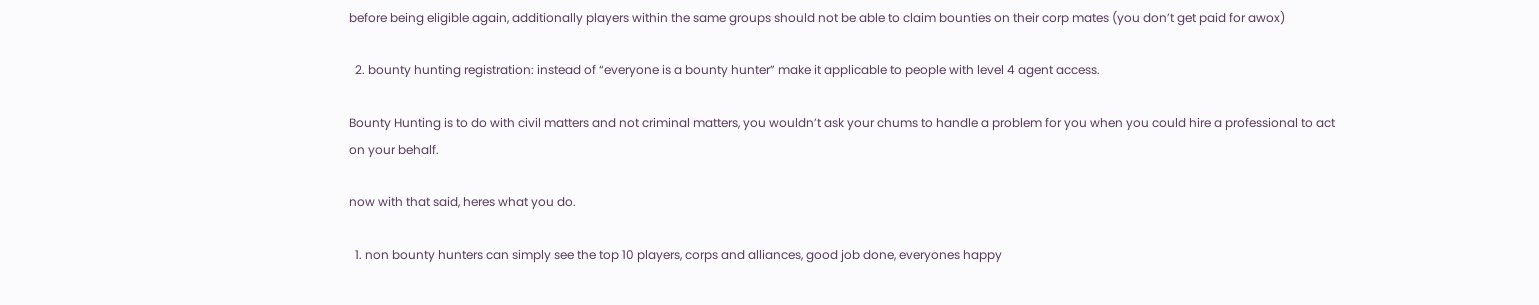before being eligible again, additionally players within the same groups should not be able to claim bounties on their corp mates (you don’t get paid for awox)

  2. bounty hunting registration: instead of “everyone is a bounty hunter” make it applicable to people with level 4 agent access.

Bounty Hunting is to do with civil matters and not criminal matters, you wouldn’t ask your chums to handle a problem for you when you could hire a professional to act on your behalf.

now with that said, heres what you do.

  1. non bounty hunters can simply see the top 10 players, corps and alliances, good job done, everyones happy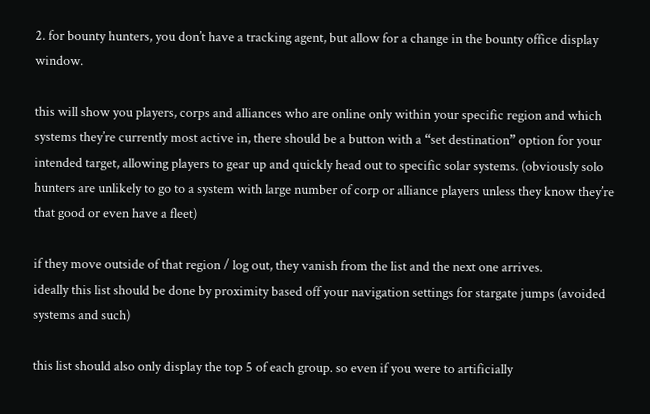2. for bounty hunters, you don’t have a tracking agent, but allow for a change in the bounty office display window.

this will show you players, corps and alliances who are online only within your specific region and which systems they’re currently most active in, there should be a button with a “set destination” option for your intended target, allowing players to gear up and quickly head out to specific solar systems. (obviously solo hunters are unlikely to go to a system with large number of corp or alliance players unless they know they’re that good or even have a fleet)

if they move outside of that region / log out, they vanish from the list and the next one arrives.
ideally this list should be done by proximity based off your navigation settings for stargate jumps (avoided systems and such)

this list should also only display the top 5 of each group. so even if you were to artificially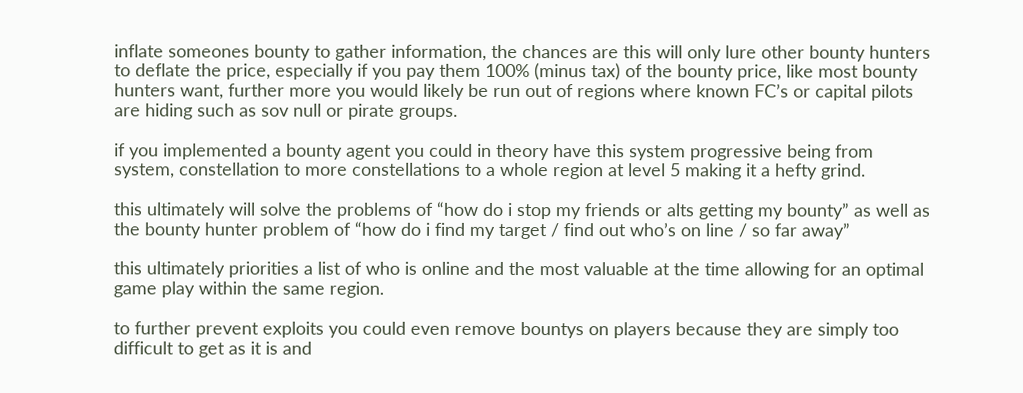inflate someones bounty to gather information, the chances are this will only lure other bounty hunters to deflate the price, especially if you pay them 100% (minus tax) of the bounty price, like most bounty hunters want, further more you would likely be run out of regions where known FC’s or capital pilots are hiding such as sov null or pirate groups.

if you implemented a bounty agent you could in theory have this system progressive being from system, constellation to more constellations to a whole region at level 5 making it a hefty grind.

this ultimately will solve the problems of “how do i stop my friends or alts getting my bounty” as well as the bounty hunter problem of “how do i find my target / find out who’s on line / so far away”

this ultimately priorities a list of who is online and the most valuable at the time allowing for an optimal game play within the same region.

to further prevent exploits you could even remove bountys on players because they are simply too difficult to get as it is and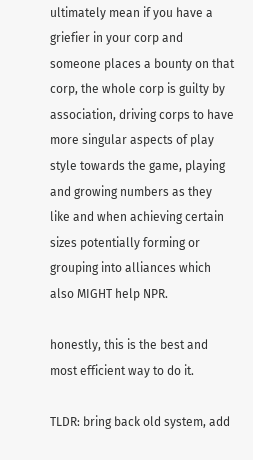ultimately mean if you have a griefier in your corp and someone places a bounty on that corp, the whole corp is guilty by association, driving corps to have more singular aspects of play style towards the game, playing and growing numbers as they like and when achieving certain sizes potentially forming or grouping into alliances which also MIGHT help NPR.

honestly, this is the best and most efficient way to do it.

TLDR: bring back old system, add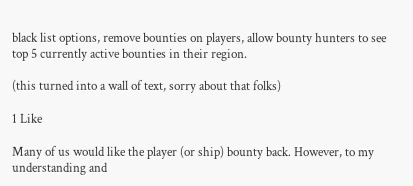black list options, remove bounties on players, allow bounty hunters to see top 5 currently active bounties in their region.

(this turned into a wall of text, sorry about that folks)

1 Like

Many of us would like the player (or ship) bounty back. However, to my understanding and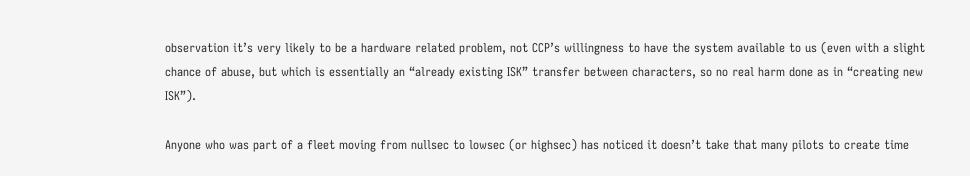observation it’s very likely to be a hardware related problem, not CCP’s willingness to have the system available to us (even with a slight chance of abuse, but which is essentially an “already existing ISK” transfer between characters, so no real harm done as in “creating new ISK”).

Anyone who was part of a fleet moving from nullsec to lowsec (or highsec) has noticed it doesn’t take that many pilots to create time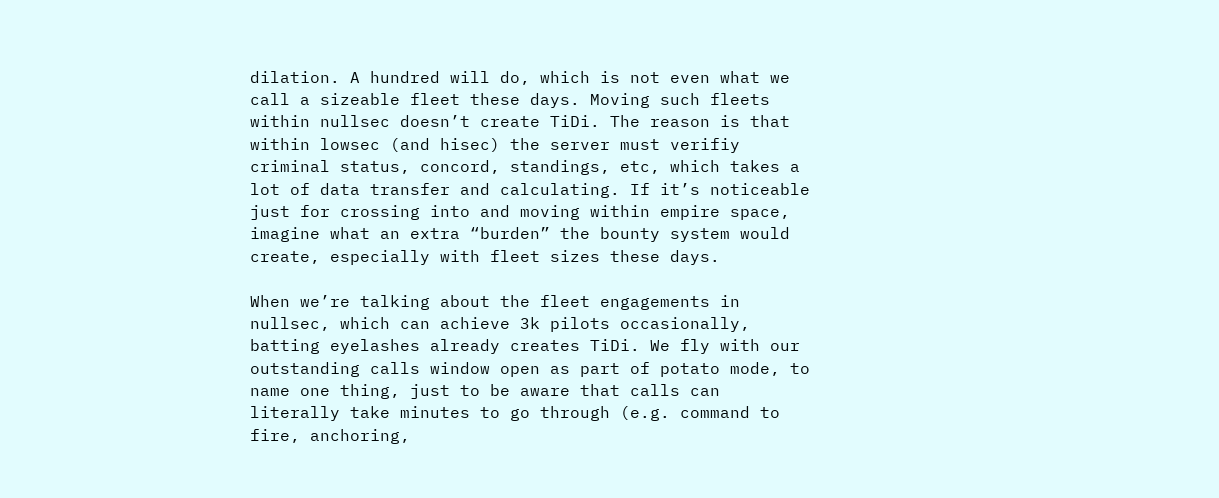dilation. A hundred will do, which is not even what we call a sizeable fleet these days. Moving such fleets within nullsec doesn’t create TiDi. The reason is that within lowsec (and hisec) the server must verifiy criminal status, concord, standings, etc, which takes a lot of data transfer and calculating. If it’s noticeable just for crossing into and moving within empire space, imagine what an extra “burden” the bounty system would create, especially with fleet sizes these days.

When we’re talking about the fleet engagements in nullsec, which can achieve 3k pilots occasionally, batting eyelashes already creates TiDi. We fly with our outstanding calls window open as part of potato mode, to name one thing, just to be aware that calls can literally take minutes to go through (e.g. command to fire, anchoring,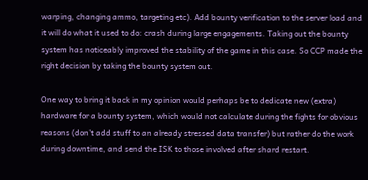warping, changing ammo, targeting etc). Add bounty verification to the server load and it will do what it used to do: crash during large engagements. Taking out the bounty system has noticeably improved the stability of the game in this case. So CCP made the right decision by taking the bounty system out.

One way to bring it back in my opinion would perhaps be to dedicate new (extra) hardware for a bounty system, which would not calculate during the fights for obvious reasons (don’t add stuff to an already stressed data transfer) but rather do the work during downtime, and send the ISK to those involved after shard restart.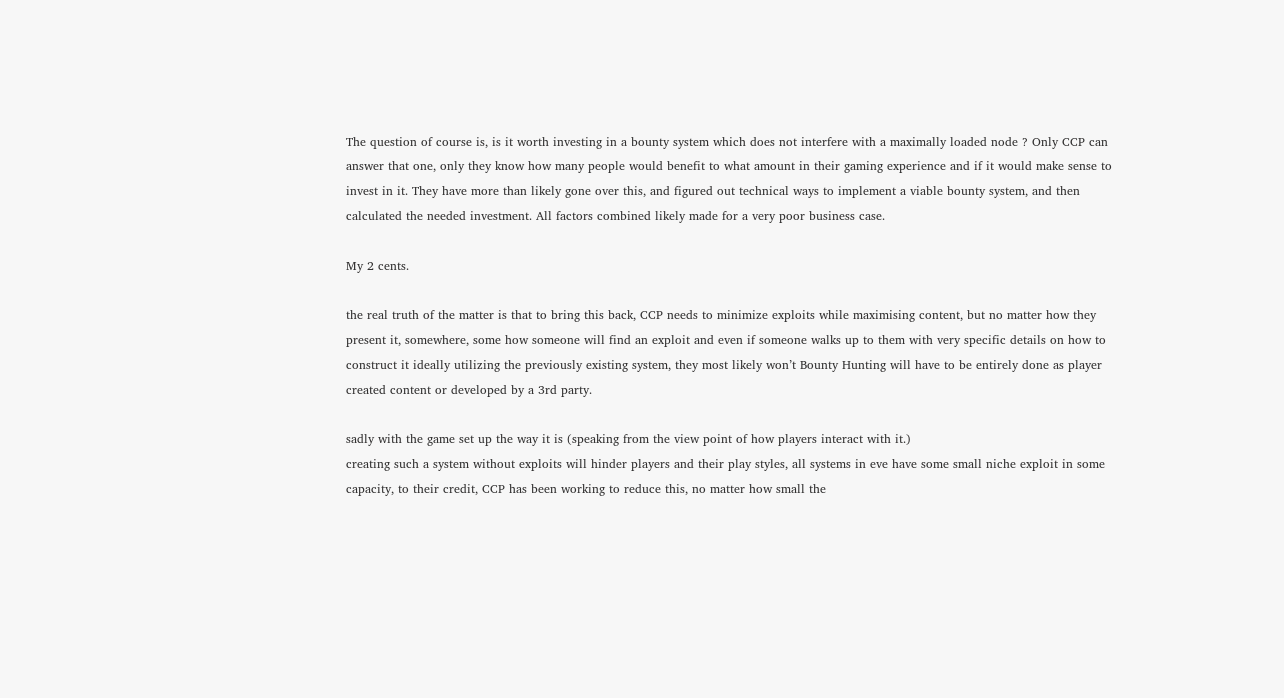The question of course is, is it worth investing in a bounty system which does not interfere with a maximally loaded node ? Only CCP can answer that one, only they know how many people would benefit to what amount in their gaming experience and if it would make sense to invest in it. They have more than likely gone over this, and figured out technical ways to implement a viable bounty system, and then calculated the needed investment. All factors combined likely made for a very poor business case.

My 2 cents.

the real truth of the matter is that to bring this back, CCP needs to minimize exploits while maximising content, but no matter how they present it, somewhere, some how someone will find an exploit and even if someone walks up to them with very specific details on how to construct it ideally utilizing the previously existing system, they most likely won’t Bounty Hunting will have to be entirely done as player created content or developed by a 3rd party.

sadly with the game set up the way it is (speaking from the view point of how players interact with it.)
creating such a system without exploits will hinder players and their play styles, all systems in eve have some small niche exploit in some capacity, to their credit, CCP has been working to reduce this, no matter how small the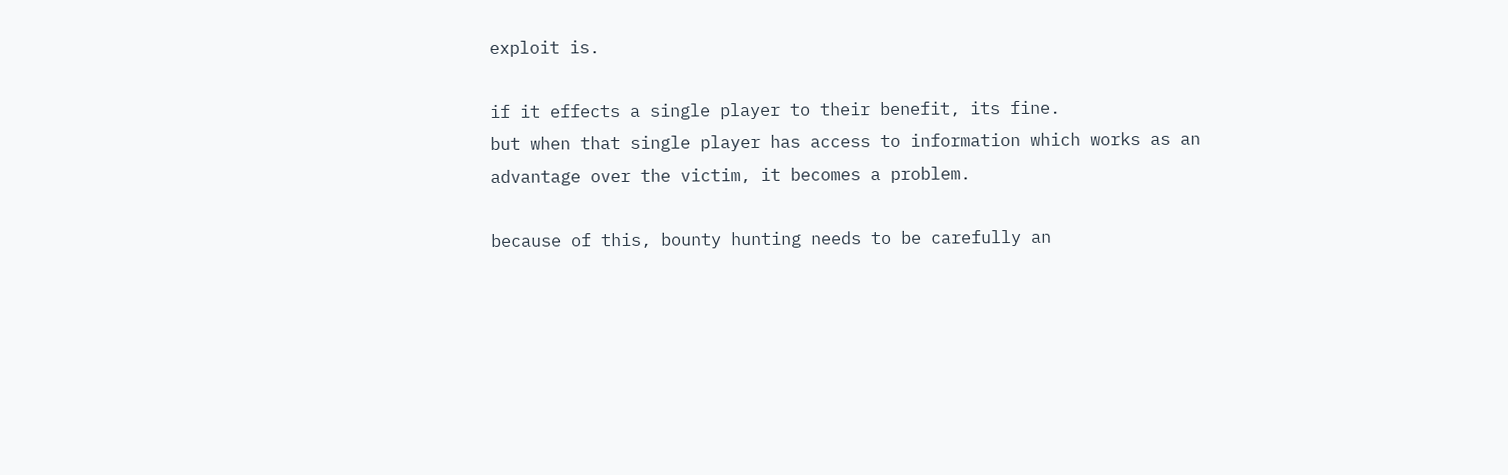exploit is.

if it effects a single player to their benefit, its fine.
but when that single player has access to information which works as an advantage over the victim, it becomes a problem.

because of this, bounty hunting needs to be carefully an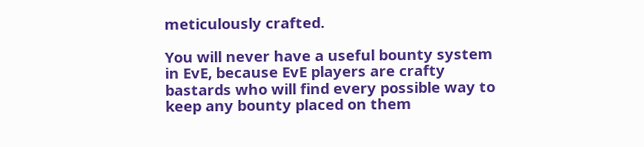meticulously crafted.

You will never have a useful bounty system in EvE, because EvE players are crafty bastards who will find every possible way to keep any bounty placed on them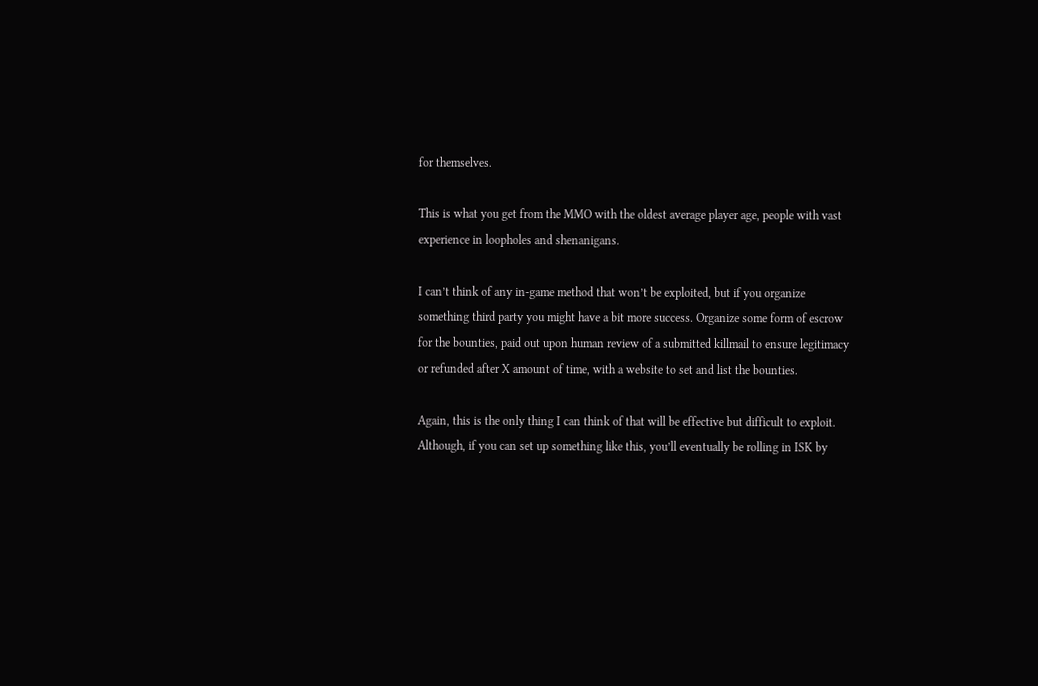for themselves.

This is what you get from the MMO with the oldest average player age, people with vast experience in loopholes and shenanigans.

I can’t think of any in-game method that won’t be exploited, but if you organize something third party you might have a bit more success. Organize some form of escrow for the bounties, paid out upon human review of a submitted killmail to ensure legitimacy or refunded after X amount of time, with a website to set and list the bounties.

Again, this is the only thing I can think of that will be effective but difficult to exploit. Although, if you can set up something like this, you’ll eventually be rolling in ISK by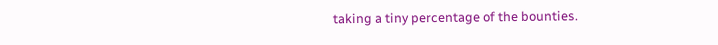taking a tiny percentage of the bounties.